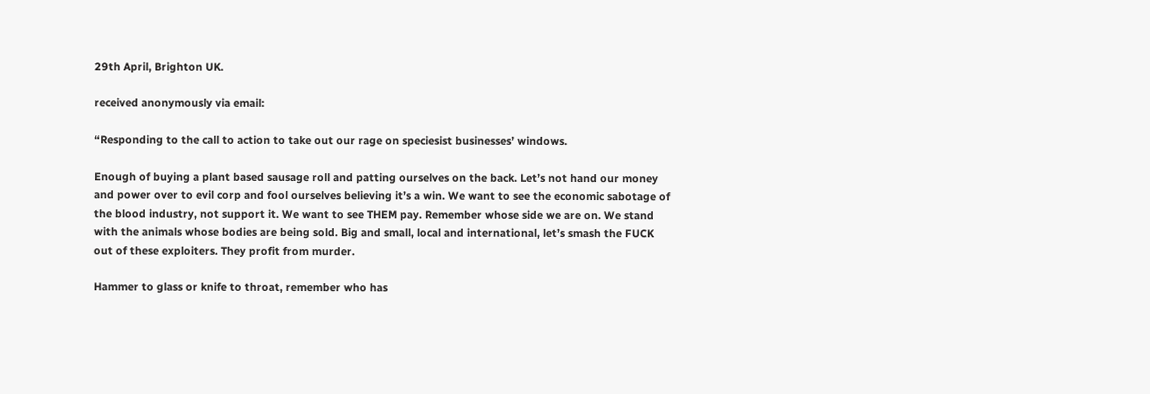29th April, Brighton UK.

received anonymously via email:

“Responding to the call to action to take out our rage on speciesist businesses’ windows.

Enough of buying a plant based sausage roll and patting ourselves on the back. Let’s not hand our money and power over to evil corp and fool ourselves believing it’s a win. We want to see the economic sabotage of the blood industry, not support it. We want to see THEM pay. Remember whose side we are on. We stand with the animals whose bodies are being sold. Big and small, local and international, let’s smash the FUCK out of these exploiters. They profit from murder.

Hammer to glass or knife to throat, remember who has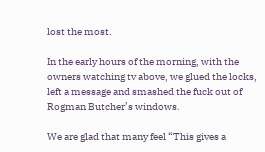lost the most.

In the early hours of the morning, with the owners watching tv above, we glued the locks, left a message and smashed the fuck out of Rogman Butcher’s windows.

We are glad that many feel “This gives a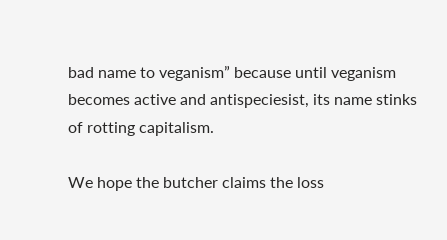bad name to veganism” because until veganism becomes active and antispeciesist, its name stinks of rotting capitalism.

We hope the butcher claims the loss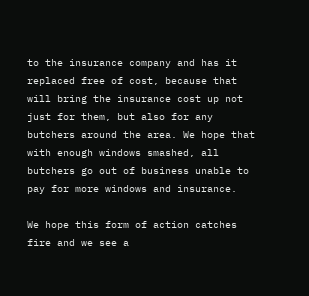to the insurance company and has it replaced free of cost, because that will bring the insurance cost up not just for them, but also for any butchers around the area. We hope that with enough windows smashed, all butchers go out of business unable to pay for more windows and insurance.

We hope this form of action catches fire and we see a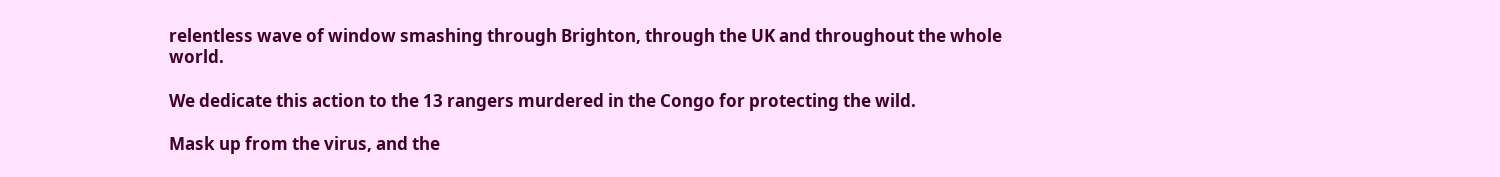relentless wave of window smashing through Brighton, through the UK and throughout the whole world.

We dedicate this action to the 13 rangers murdered in the Congo for protecting the wild.

Mask up from the virus, and the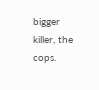bigger killer, the cops.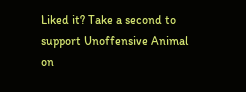Liked it? Take a second to support Unoffensive Animal on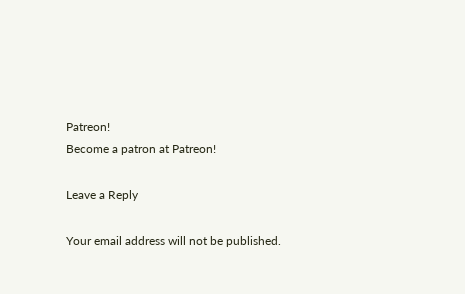Patreon!
Become a patron at Patreon!

Leave a Reply

Your email address will not be published.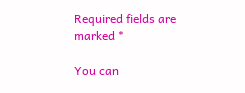Required fields are marked *

You can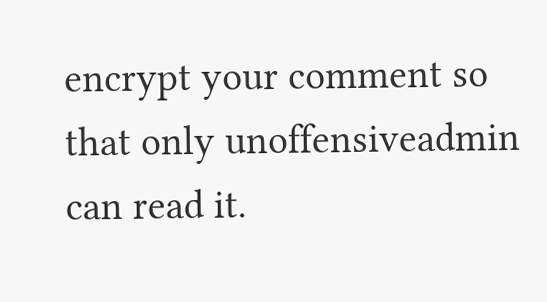encrypt your comment so that only unoffensiveadmin can read it.